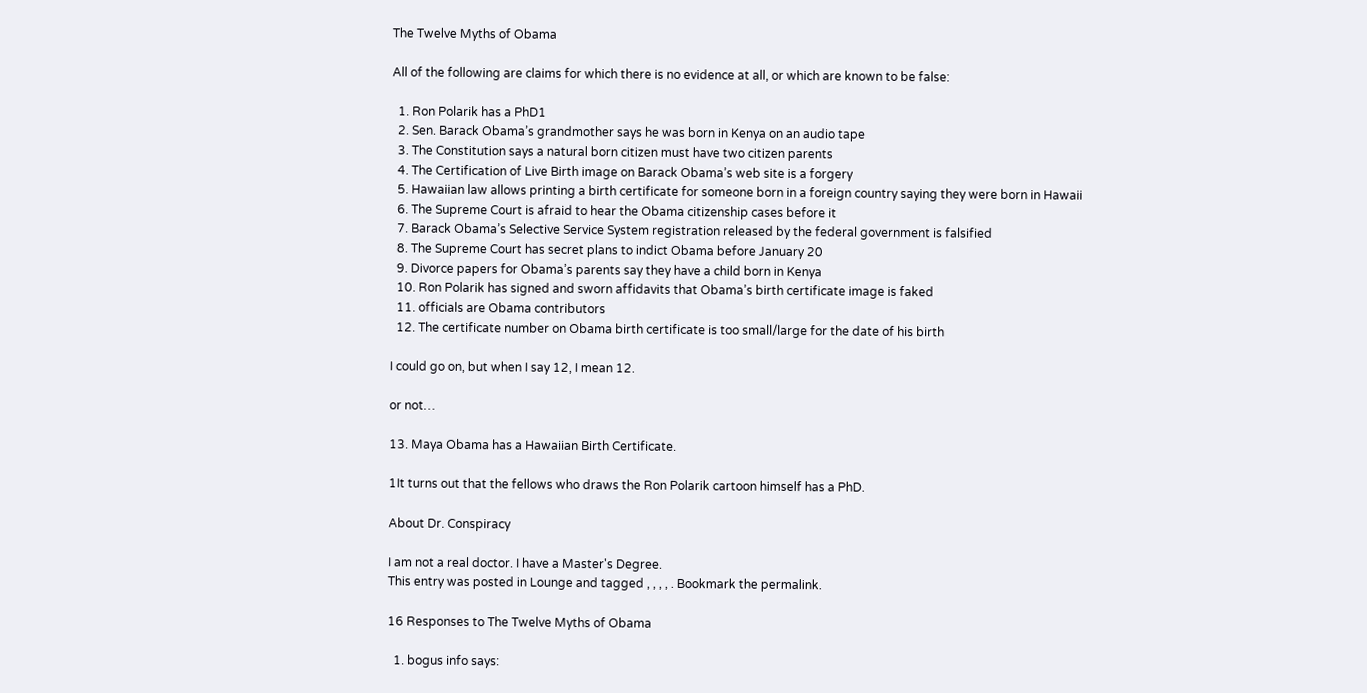The Twelve Myths of Obama

All of the following are claims for which there is no evidence at all, or which are known to be false:

  1. Ron Polarik has a PhD1
  2. Sen. Barack Obama’s grandmother says he was born in Kenya on an audio tape
  3. The Constitution says a natural born citizen must have two citizen parents
  4. The Certification of Live Birth image on Barack Obama’s web site is a forgery
  5. Hawaiian law allows printing a birth certificate for someone born in a foreign country saying they were born in Hawaii
  6. The Supreme Court is afraid to hear the Obama citizenship cases before it
  7. Barack Obama’s Selective Service System registration released by the federal government is falsified
  8. The Supreme Court has secret plans to indict Obama before January 20
  9. Divorce papers for Obama’s parents say they have a child born in Kenya
  10. Ron Polarik has signed and sworn affidavits that Obama’s birth certificate image is faked
  11. officials are Obama contributors
  12. The certificate number on Obama birth certificate is too small/large for the date of his birth

I could go on, but when I say 12, I mean 12.

or not…

13. Maya Obama has a Hawaiian Birth Certificate.

1It turns out that the fellows who draws the Ron Polarik cartoon himself has a PhD.

About Dr. Conspiracy

I am not a real doctor. I have a Master's Degree.
This entry was posted in Lounge and tagged , , , , . Bookmark the permalink.

16 Responses to The Twelve Myths of Obama

  1. bogus info says: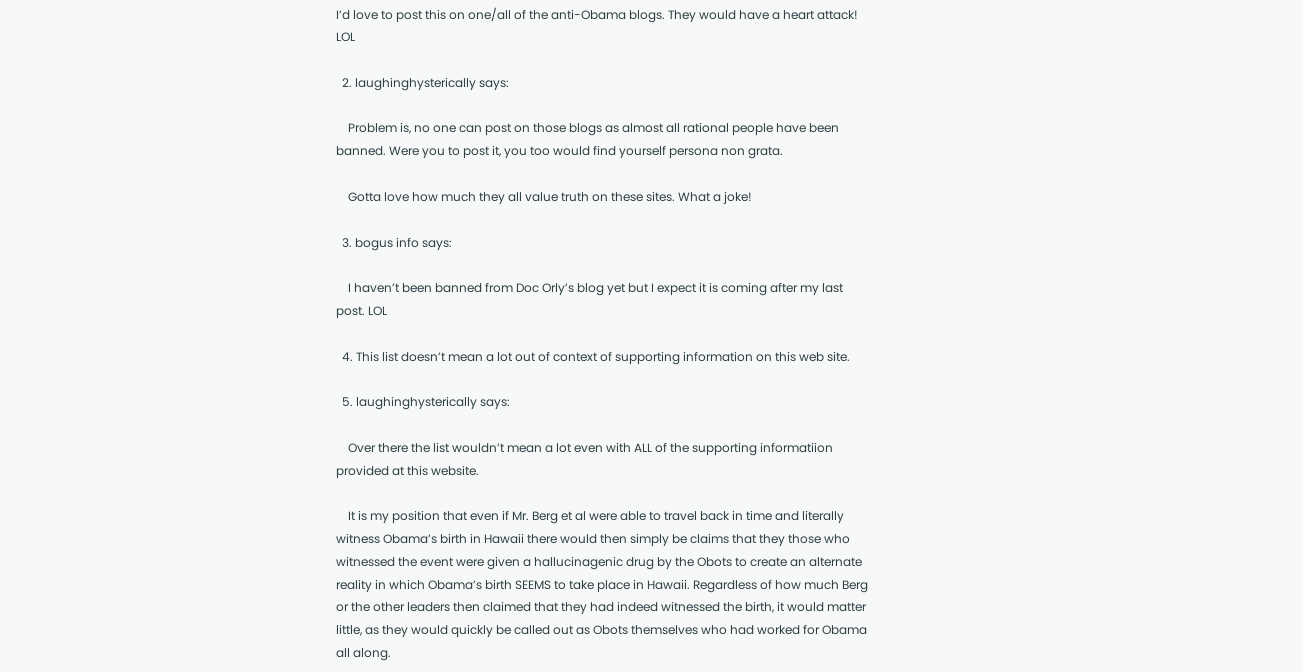I’d love to post this on one/all of the anti-Obama blogs. They would have a heart attack! LOL

  2. laughinghysterically says:

    Problem is, no one can post on those blogs as almost all rational people have been banned. Were you to post it, you too would find yourself persona non grata.

    Gotta love how much they all value truth on these sites. What a joke!

  3. bogus info says:

    I haven’t been banned from Doc Orly’s blog yet but I expect it is coming after my last post. LOL

  4. This list doesn’t mean a lot out of context of supporting information on this web site.

  5. laughinghysterically says:

    Over there the list wouldn’t mean a lot even with ALL of the supporting informatiion provided at this website.

    It is my position that even if Mr. Berg et al were able to travel back in time and literally witness Obama’s birth in Hawaii there would then simply be claims that they those who witnessed the event were given a hallucinagenic drug by the Obots to create an alternate reality in which Obama’s birth SEEMS to take place in Hawaii. Regardless of how much Berg or the other leaders then claimed that they had indeed witnessed the birth, it would matter little, as they would quickly be called out as Obots themselves who had worked for Obama all along.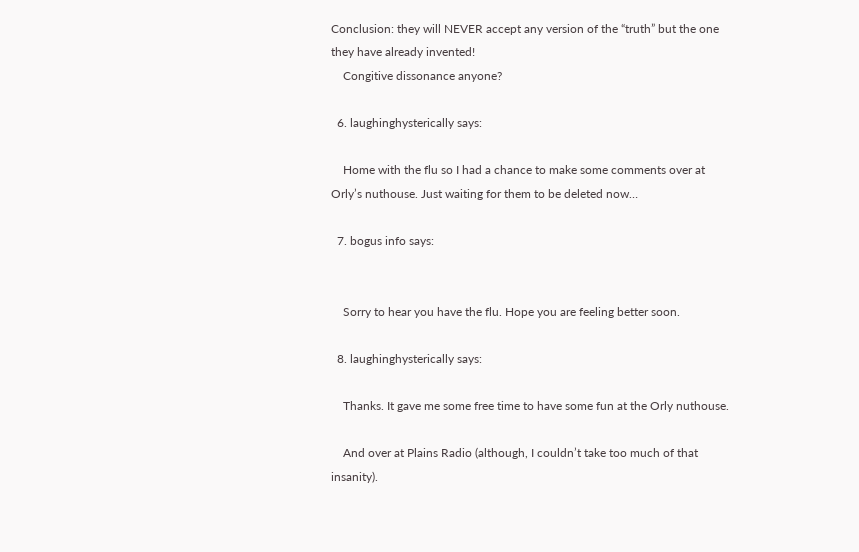Conclusion: they will NEVER accept any version of the “truth” but the one they have already invented!
    Congitive dissonance anyone?

  6. laughinghysterically says:

    Home with the flu so I had a chance to make some comments over at Orly’s nuthouse. Just waiting for them to be deleted now…

  7. bogus info says:


    Sorry to hear you have the flu. Hope you are feeling better soon.

  8. laughinghysterically says:

    Thanks. It gave me some free time to have some fun at the Orly nuthouse.

    And over at Plains Radio (although, I couldn’t take too much of that insanity).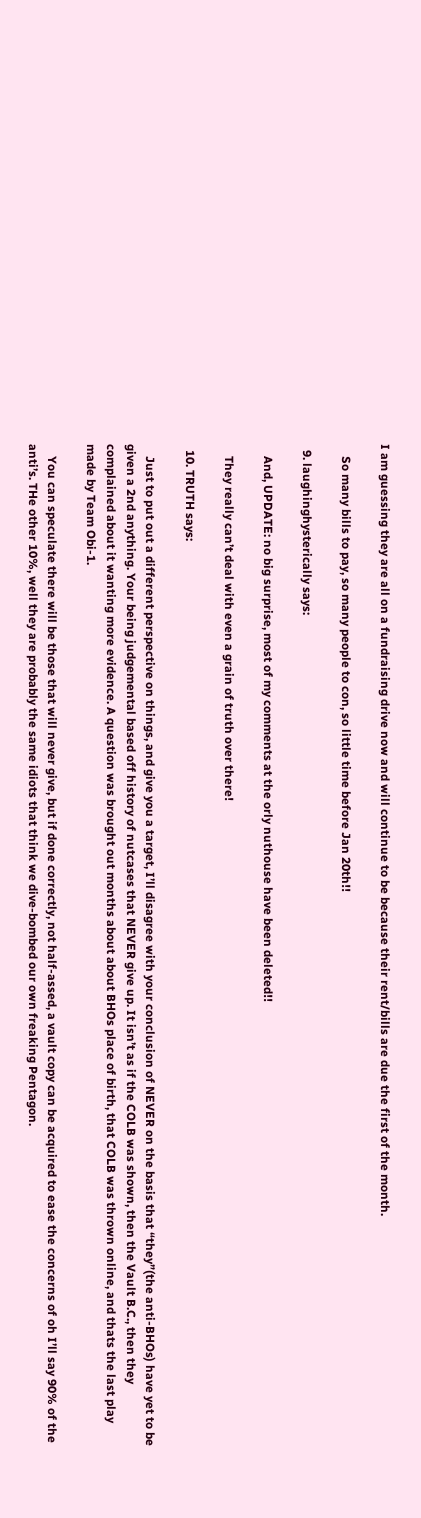I am guessing they are all on a fundraising drive now and will continue to be because their rent/bills are due the first of the month.

    So many bills to pay, so many people to con, so little time before Jan 20th!!

  9. laughinghysterically says:

    And, UPDATE: no big surprise, most of my comments at the orly nuthouse have been deleted!!

    They really can’t deal with even a grain of truth over there!

  10. TRUTH says:

    Just to put out a different perspective on things, and give you a target, I’ll disagree with your conclusion of NEVER on the basis that “they”(the anti-BHOs) have yet to be given a 2nd anything. Your being judgemental based off history of nutcases that NEVER give up. It isn’t as if the COLB was shown, then the Vault B.C., then they complained about it wanting more evidence. A question was brought out months about about BHOs place of birth, that COLB was thrown online, and thats the last play made by Team Obi-1.

    You can speculate there will be those that will never give, but if done correctly, not half-assed, a vault copy can be acquired to ease the concerns of oh I’ll say 90% of the anti’s. THe other 10%, well they are probably the same idiots that think we dive-bombed our own freaking Pentagon.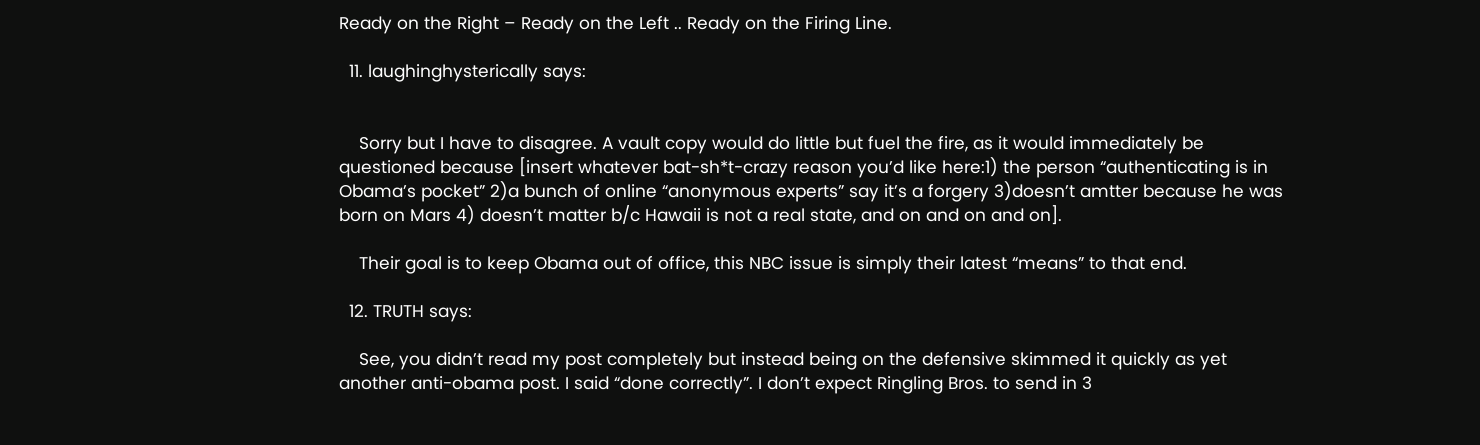Ready on the Right – Ready on the Left .. Ready on the Firing Line.

  11. laughinghysterically says:


    Sorry but I have to disagree. A vault copy would do little but fuel the fire, as it would immediately be questioned because [insert whatever bat-sh*t-crazy reason you’d like here:1) the person “authenticating is in Obama’s pocket” 2)a bunch of online “anonymous experts” say it’s a forgery 3)doesn’t amtter because he was born on Mars 4) doesn’t matter b/c Hawaii is not a real state, and on and on and on].

    Their goal is to keep Obama out of office, this NBC issue is simply their latest “means” to that end.

  12. TRUTH says:

    See, you didn’t read my post completely but instead being on the defensive skimmed it quickly as yet another anti-obama post. I said “done correctly”. I don’t expect Ringling Bros. to send in 3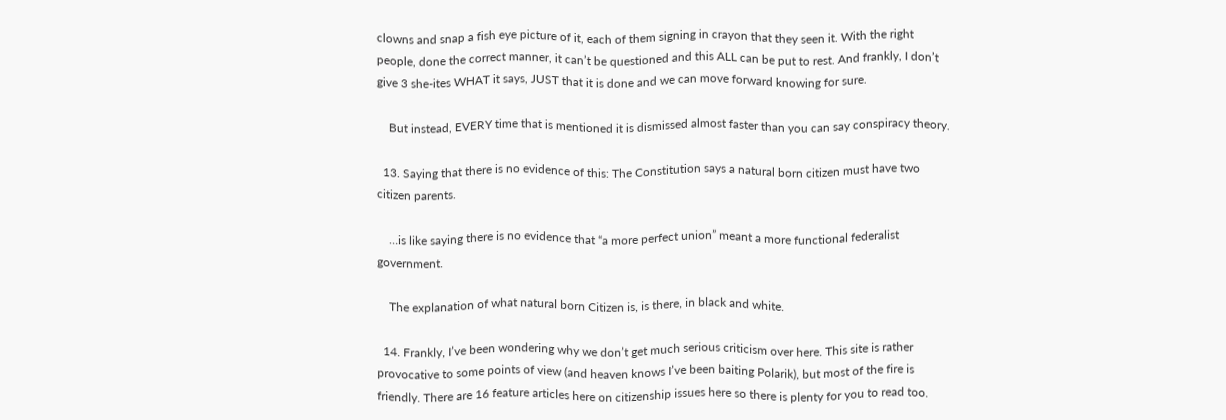clowns and snap a fish eye picture of it, each of them signing in crayon that they seen it. With the right people, done the correct manner, it can’t be questioned and this ALL can be put to rest. And frankly, I don’t give 3 she-ites WHAT it says, JUST that it is done and we can move forward knowing for sure.

    But instead, EVERY time that is mentioned it is dismissed almost faster than you can say conspiracy theory.

  13. Saying that there is no evidence of this: The Constitution says a natural born citizen must have two citizen parents.

    …is like saying there is no evidence that “a more perfect union” meant a more functional federalist government.

    The explanation of what natural born Citizen is, is there, in black and white.

  14. Frankly, I’ve been wondering why we don’t get much serious criticism over here. This site is rather provocative to some points of view (and heaven knows I’ve been baiting Polarik), but most of the fire is friendly. There are 16 feature articles here on citizenship issues here so there is plenty for you to read too.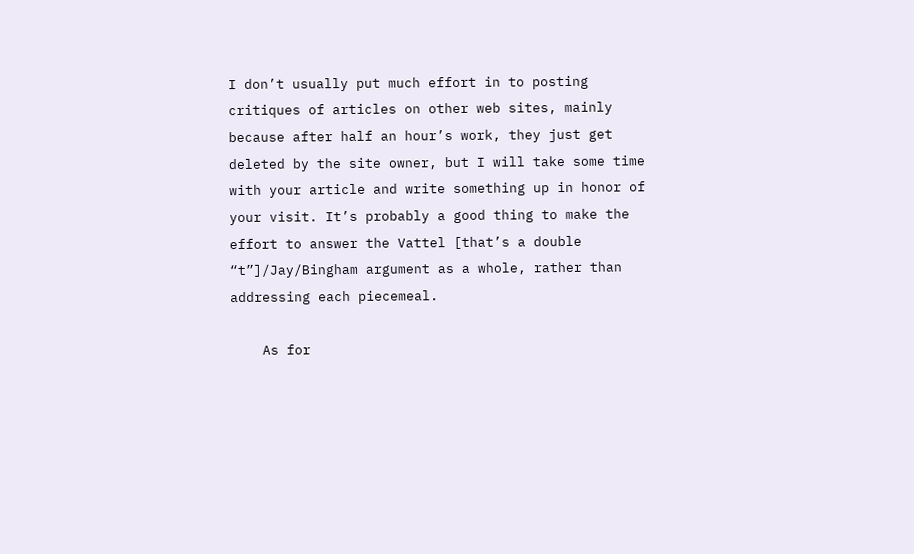I don’t usually put much effort in to posting critiques of articles on other web sites, mainly because after half an hour’s work, they just get deleted by the site owner, but I will take some time with your article and write something up in honor of your visit. It’s probably a good thing to make the effort to answer the Vattel [that’s a double “t”]/Jay/Bingham argument as a whole, rather than addressing each piecemeal.

    As for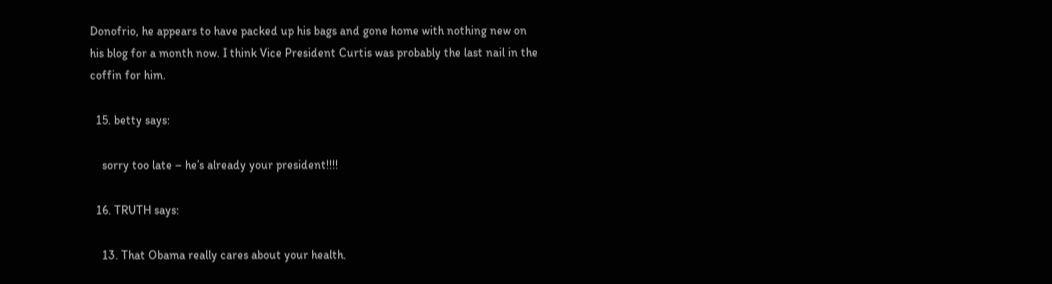Donofrio, he appears to have packed up his bags and gone home with nothing new on his blog for a month now. I think Vice President Curtis was probably the last nail in the coffin for him.

  15. betty says:

    sorry too late – he’s already your president!!!!

  16. TRUTH says:

    13. That Obama really cares about your health.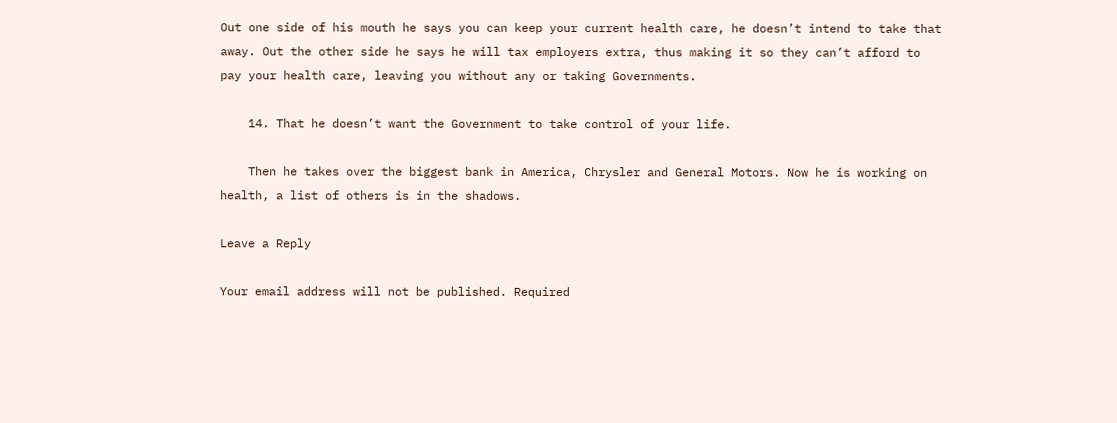Out one side of his mouth he says you can keep your current health care, he doesn’t intend to take that away. Out the other side he says he will tax employers extra, thus making it so they can’t afford to pay your health care, leaving you without any or taking Governments.

    14. That he doesn’t want the Government to take control of your life.

    Then he takes over the biggest bank in America, Chrysler and General Motors. Now he is working on health, a list of others is in the shadows.

Leave a Reply

Your email address will not be published. Required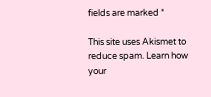fields are marked *

This site uses Akismet to reduce spam. Learn how your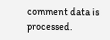comment data is processed.